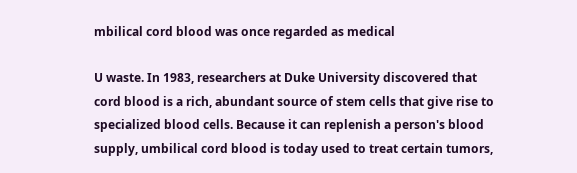mbilical cord blood was once regarded as medical

U waste. In 1983, researchers at Duke University discovered that cord blood is a rich, abundant source of stem cells that give rise to specialized blood cells. Because it can replenish a person's blood supply, umbilical cord blood is today used to treat certain tumors,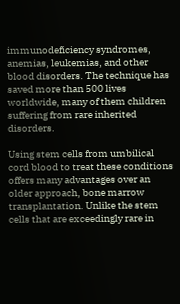immunodeficiency syndromes, anemias, leukemias, and other blood disorders. The technique has saved more than 500 lives worldwide, many of them children suffering from rare inherited disorders.

Using stem cells from umbilical cord blood to treat these conditions offers many advantages over an older approach, bone marrow transplantation. Unlike the stem cells that are exceedingly rare in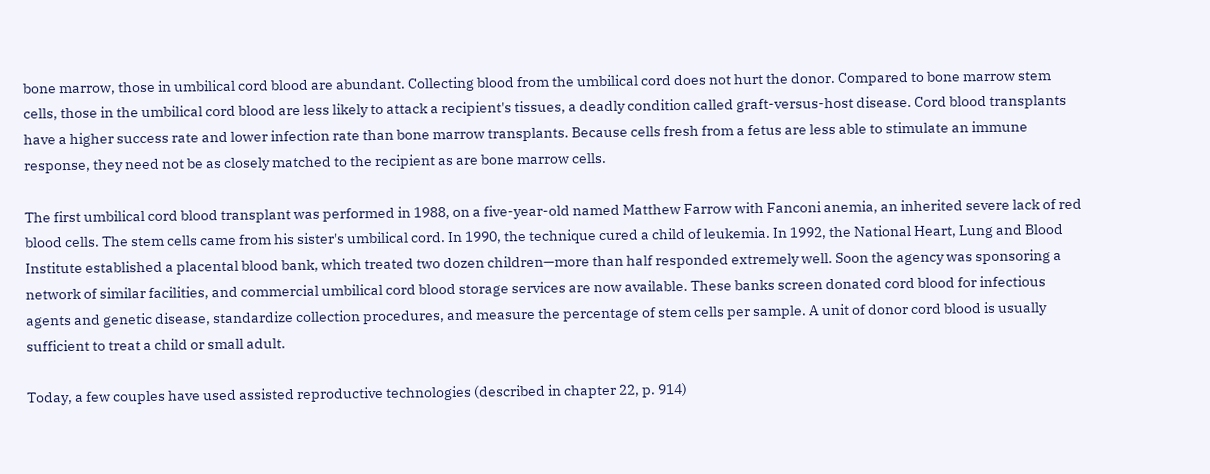bone marrow, those in umbilical cord blood are abundant. Collecting blood from the umbilical cord does not hurt the donor. Compared to bone marrow stem cells, those in the umbilical cord blood are less likely to attack a recipient's tissues, a deadly condition called graft-versus-host disease. Cord blood transplants have a higher success rate and lower infection rate than bone marrow transplants. Because cells fresh from a fetus are less able to stimulate an immune response, they need not be as closely matched to the recipient as are bone marrow cells.

The first umbilical cord blood transplant was performed in 1988, on a five-year-old named Matthew Farrow with Fanconi anemia, an inherited severe lack of red blood cells. The stem cells came from his sister's umbilical cord. In 1990, the technique cured a child of leukemia. In 1992, the National Heart, Lung and Blood Institute established a placental blood bank, which treated two dozen children—more than half responded extremely well. Soon the agency was sponsoring a network of similar facilities, and commercial umbilical cord blood storage services are now available. These banks screen donated cord blood for infectious agents and genetic disease, standardize collection procedures, and measure the percentage of stem cells per sample. A unit of donor cord blood is usually sufficient to treat a child or small adult.

Today, a few couples have used assisted reproductive technologies (described in chapter 22, p. 914)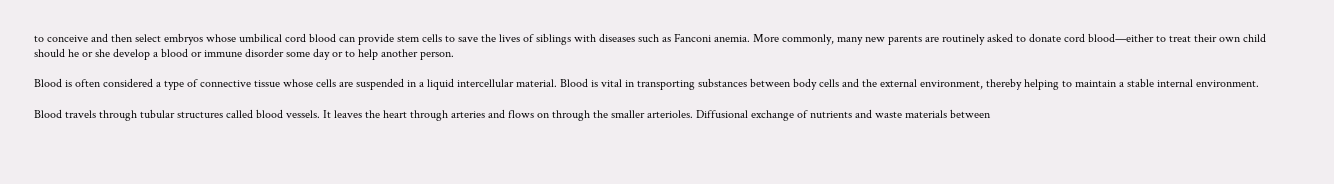to conceive and then select embryos whose umbilical cord blood can provide stem cells to save the lives of siblings with diseases such as Fanconi anemia. More commonly, many new parents are routinely asked to donate cord blood—either to treat their own child should he or she develop a blood or immune disorder some day or to help another person.

Blood is often considered a type of connective tissue whose cells are suspended in a liquid intercellular material. Blood is vital in transporting substances between body cells and the external environment, thereby helping to maintain a stable internal environment.

Blood travels through tubular structures called blood vessels. It leaves the heart through arteries and flows on through the smaller arterioles. Diffusional exchange of nutrients and waste materials between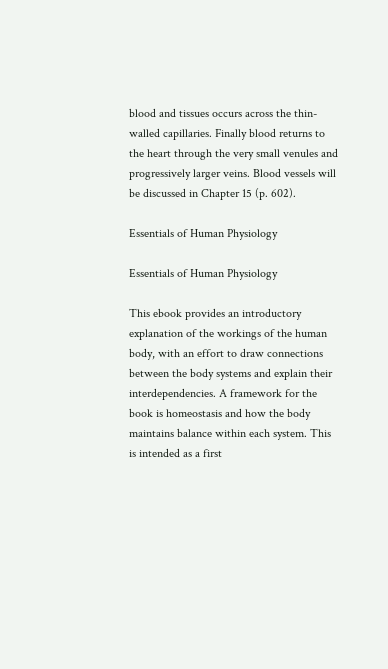blood and tissues occurs across the thin-walled capillaries. Finally blood returns to the heart through the very small venules and progressively larger veins. Blood vessels will be discussed in Chapter 15 (p. 602).

Essentials of Human Physiology

Essentials of Human Physiology

This ebook provides an introductory explanation of the workings of the human body, with an effort to draw connections between the body systems and explain their interdependencies. A framework for the book is homeostasis and how the body maintains balance within each system. This is intended as a first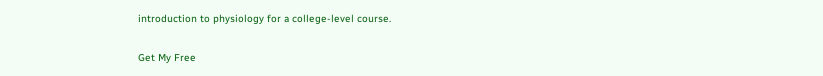introduction to physiology for a college-level course.

Get My Free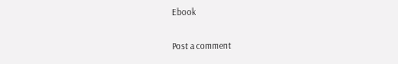Ebook

Post a comment